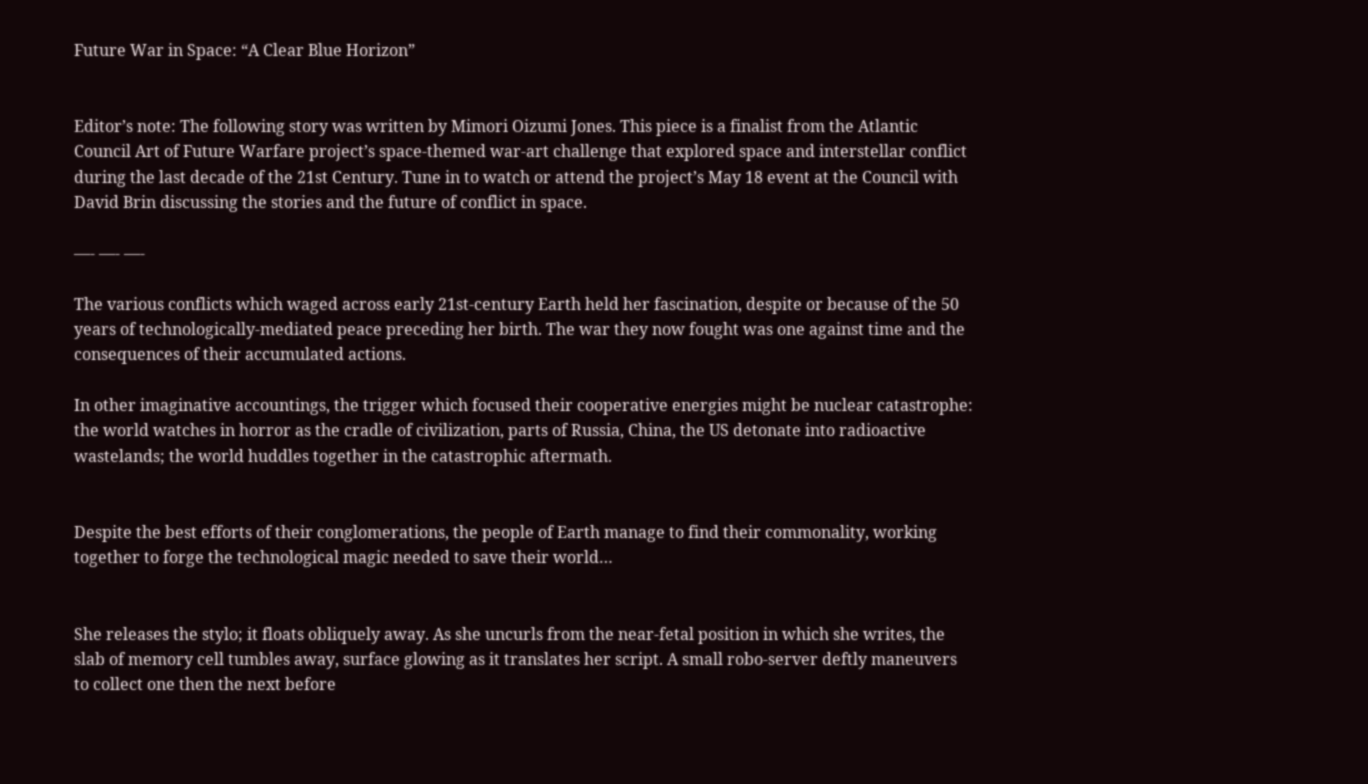Future War in Space: “A Clear Blue Horizon”


Editor’s note: The following story was written by Mimori Oizumi Jones. This piece is a finalist from the Atlantic Council Art of Future Warfare project’s space-themed war-art challenge that explored space and interstellar conflict during the last decade of the 21st Century. Tune in to watch or attend the project’s May 18 event at the Council with David Brin discussing the stories and the future of conflict in space.

—- —- —-

The various conflicts which waged across early 21st-century Earth held her fascination, despite or because of the 50 years of technologically-mediated peace preceding her birth. The war they now fought was one against time and the consequences of their accumulated actions.

In other imaginative accountings, the trigger which focused their cooperative energies might be nuclear catastrophe: the world watches in horror as the cradle of civilization, parts of Russia, China, the US detonate into radioactive wastelands; the world huddles together in the catastrophic aftermath.


Despite the best efforts of their conglomerations, the people of Earth manage to find their commonality, working together to forge the technological magic needed to save their world…


She releases the stylo; it floats obliquely away. As she uncurls from the near-fetal position in which she writes, the slab of memory cell tumbles away, surface glowing as it translates her script. A small robo-server deftly maneuvers to collect one then the next before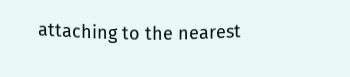attaching to the nearest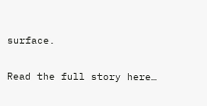surface.

Read the full story here…